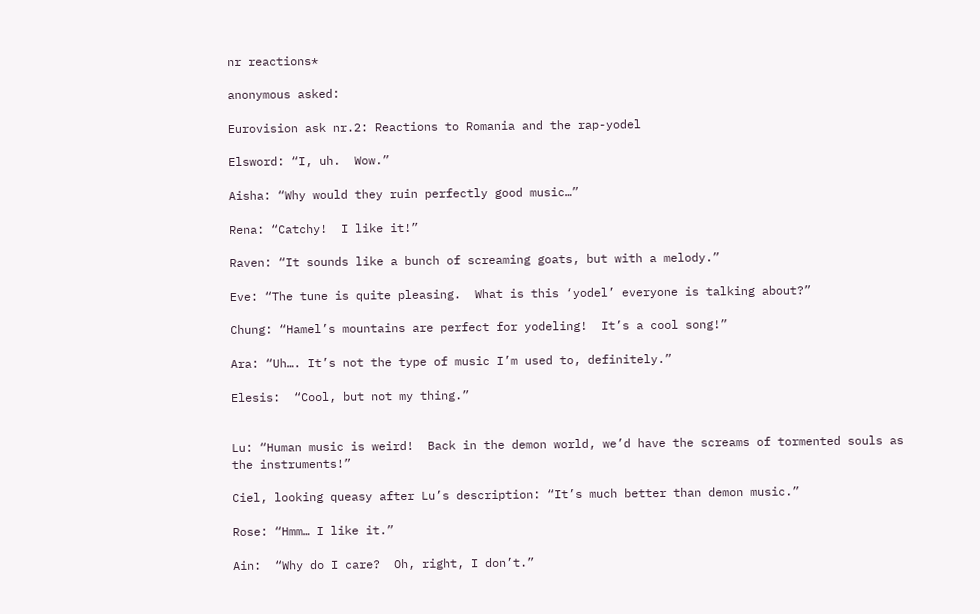nr reactions*

anonymous asked:

Eurovision ask nr.2: Reactions to Romania and the rap-yodel

Elsword: “I, uh.  Wow.”

Aisha: “Why would they ruin perfectly good music…”

Rena: “Catchy!  I like it!”

Raven: “It sounds like a bunch of screaming goats, but with a melody.”

Eve: “The tune is quite pleasing.  What is this ‘yodel’ everyone is talking about?”

Chung: “Hamel’s mountains are perfect for yodeling!  It’s a cool song!”

Ara: “Uh…. It’s not the type of music I’m used to, definitely.”

Elesis:  “Cool, but not my thing.”


Lu: “Human music is weird!  Back in the demon world, we’d have the screams of tormented souls as the instruments!”

Ciel, looking queasy after Lu’s description: “It’s much better than demon music.”

Rose: “Hmm… I like it.”

Ain:  “Why do I care?  Oh, right, I don’t.”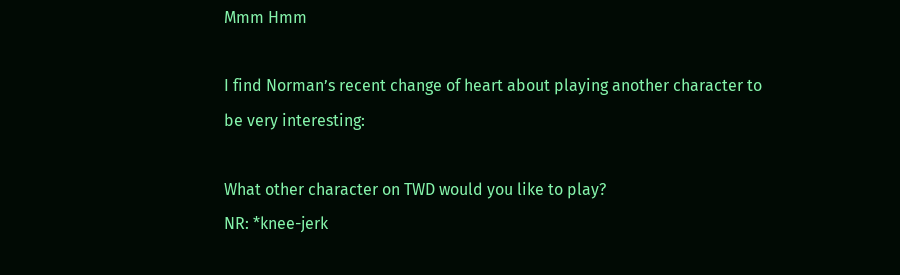Mmm Hmm

I find Norman’s recent change of heart about playing another character to be very interesting:

What other character on TWD would you like to play?
NR: *knee-jerk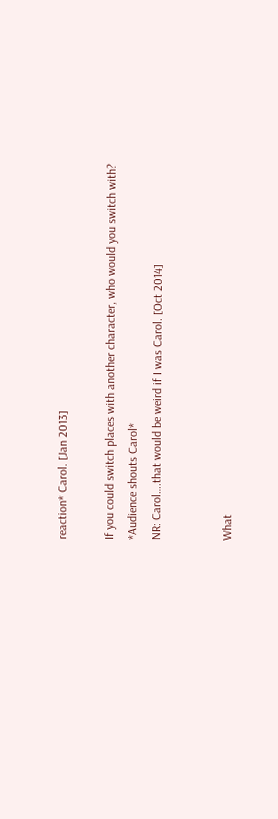reaction* Carol. [Jan 2013]

If you could switch places with another character, who would you switch with?
*Audience shouts Carol*
NR: Carol….that would be weird if I was Carol. [Oct 2014]


What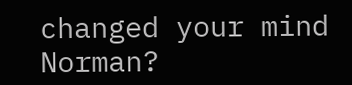changed your mind Norman?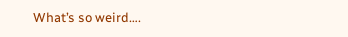What’s so weird….